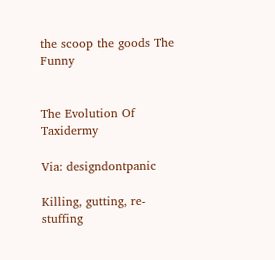the scoop the goods The Funny


The Evolution Of Taxidermy

Via: designdontpanic

Killing, gutting, re-stuffing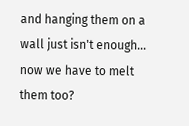and hanging them on a wall just isn't enough... now we have to melt them too?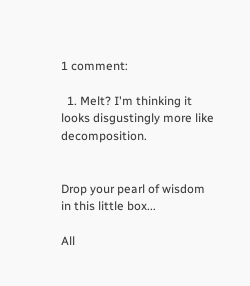1 comment:

  1. Melt? I'm thinking it looks disgustingly more like decomposition.


Drop your pearl of wisdom in this little box...

All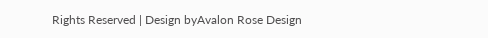Rights Reserved | Design byAvalon Rose Design